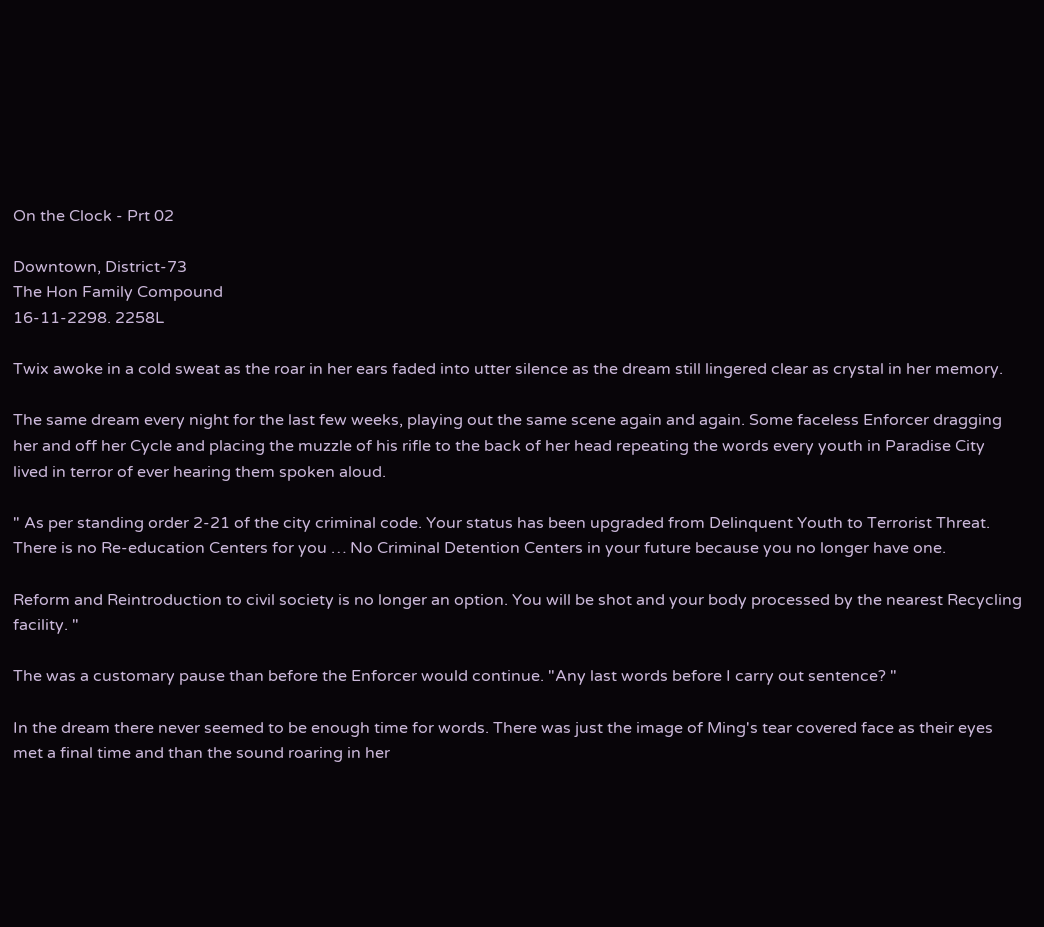On the Clock - Prt 02

Downtown, District-73
The Hon Family Compound
16-11-2298. 2258L

Twix awoke in a cold sweat as the roar in her ears faded into utter silence as the dream still lingered clear as crystal in her memory.

The same dream every night for the last few weeks, playing out the same scene again and again. Some faceless Enforcer dragging her and off her Cycle and placing the muzzle of his rifle to the back of her head repeating the words every youth in Paradise City lived in terror of ever hearing them spoken aloud.

" As per standing order 2-21 of the city criminal code. Your status has been upgraded from Delinquent Youth to Terrorist Threat. There is no Re-education Centers for you … No Criminal Detention Centers in your future because you no longer have one.

Reform and Reintroduction to civil society is no longer an option. You will be shot and your body processed by the nearest Recycling facility. "

The was a customary pause than before the Enforcer would continue. "Any last words before I carry out sentence? "

In the dream there never seemed to be enough time for words. There was just the image of Ming's tear covered face as their eyes met a final time and than the sound roaring in her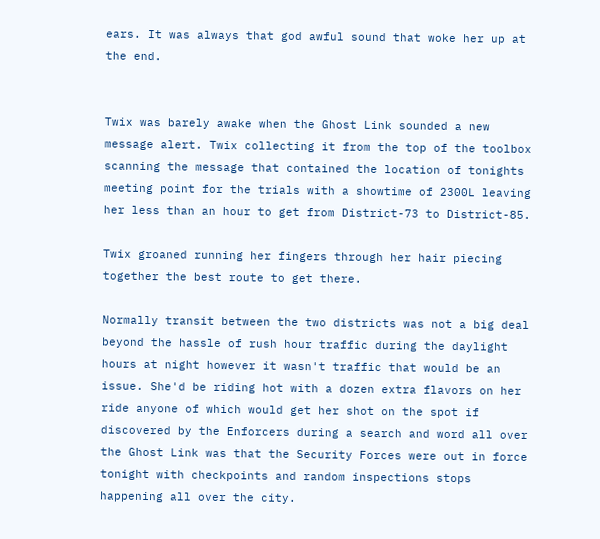ears. It was always that god awful sound that woke her up at the end.


Twix was barely awake when the Ghost Link sounded a new message alert. Twix collecting it from the top of the toolbox scanning the message that contained the location of tonights meeting point for the trials with a showtime of 2300L leaving her less than an hour to get from District-73 to District-85.

Twix groaned running her fingers through her hair piecing together the best route to get there.

Normally transit between the two districts was not a big deal beyond the hassle of rush hour traffic during the daylight hours at night however it wasn't traffic that would be an issue. She'd be riding hot with a dozen extra flavors on her ride anyone of which would get her shot on the spot if discovered by the Enforcers during a search and word all over the Ghost Link was that the Security Forces were out in force tonight with checkpoints and random inspections stops happening all over the city.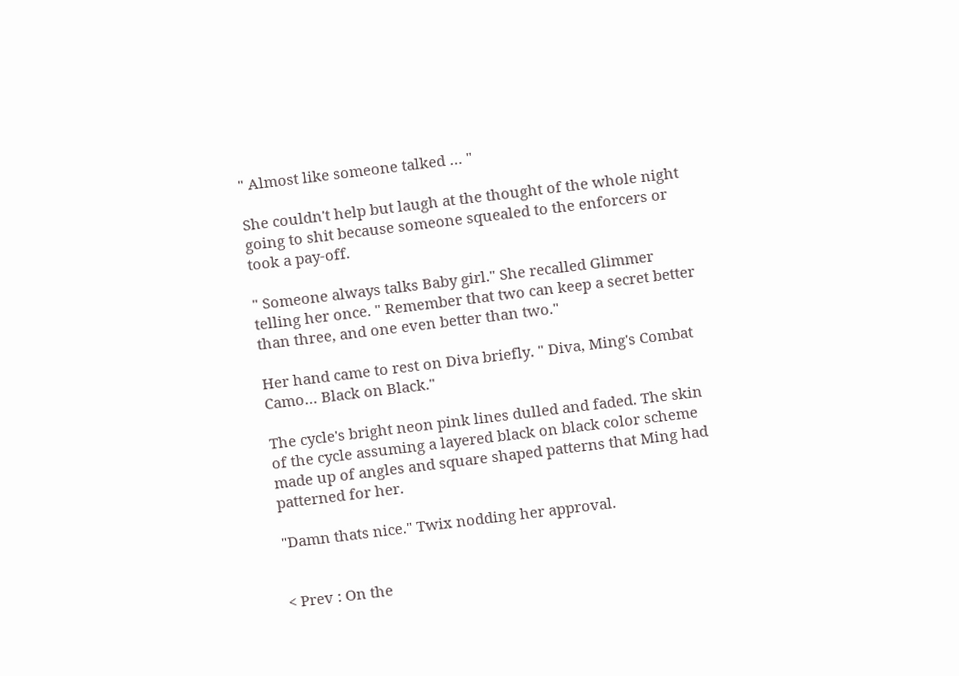" Almost like someone talked … "

She couldn't help but laugh at the thought of the whole night going to shit because someone squealed to the enforcers or took a pay-off.

" Someone always talks Baby girl." She recalled Glimmer telling her once. " Remember that two can keep a secret better than three, and one even better than two."

Her hand came to rest on Diva briefly. " Diva, Ming's Combat Camo… Black on Black."

The cycle's bright neon pink lines dulled and faded. The skin of the cycle assuming a layered black on black color scheme made up of angles and square shaped patterns that Ming had patterned for her.

"Damn thats nice." Twix nodding her approval.


< Prev : On the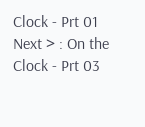Clock - Prt 01 Next > : On the Clock - Prt 03